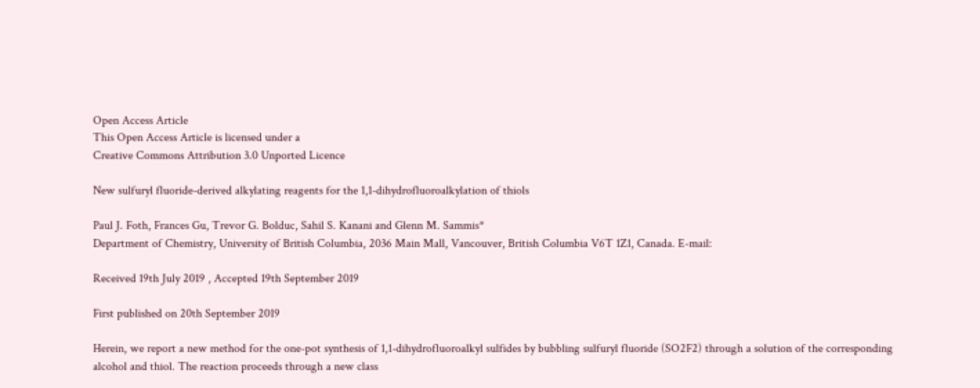Open Access Article
This Open Access Article is licensed under a
Creative Commons Attribution 3.0 Unported Licence

New sulfuryl fluoride-derived alkylating reagents for the 1,1-dihydrofluoroalkylation of thiols

Paul J. Foth, Frances Gu, Trevor G. Bolduc, Sahil S. Kanani and Glenn M. Sammis*
Department of Chemistry, University of British Columbia, 2036 Main Mall, Vancouver, British Columbia V6T 1Z1, Canada. E-mail:

Received 19th July 2019 , Accepted 19th September 2019

First published on 20th September 2019

Herein, we report a new method for the one-pot synthesis of 1,1-dihydrofluoroalkyl sulfides by bubbling sulfuryl fluoride (SO2F2) through a solution of the corresponding alcohol and thiol. The reaction proceeds through a new class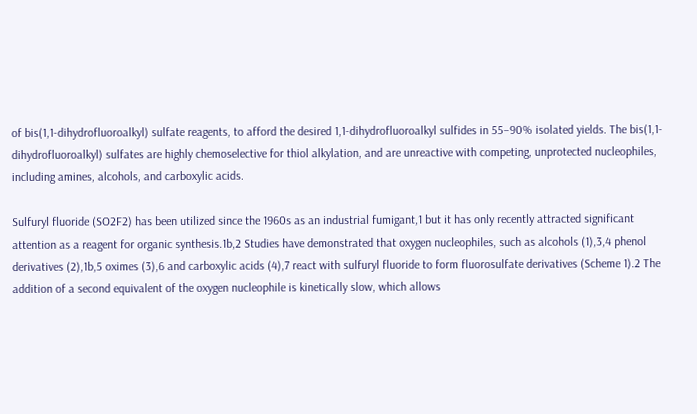of bis(1,1-dihydrofluoroalkyl) sulfate reagents, to afford the desired 1,1-dihydrofluoroalkyl sulfides in 55–90% isolated yields. The bis(1,1-dihydrofluoroalkyl) sulfates are highly chemoselective for thiol alkylation, and are unreactive with competing, unprotected nucleophiles, including amines, alcohols, and carboxylic acids.

Sulfuryl fluoride (SO2F2) has been utilized since the 1960s as an industrial fumigant,1 but it has only recently attracted significant attention as a reagent for organic synthesis.1b,2 Studies have demonstrated that oxygen nucleophiles, such as alcohols (1),3,4 phenol derivatives (2),1b,5 oximes (3),6 and carboxylic acids (4),7 react with sulfuryl fluoride to form fluorosulfate derivatives (Scheme 1).2 The addition of a second equivalent of the oxygen nucleophile is kinetically slow, which allows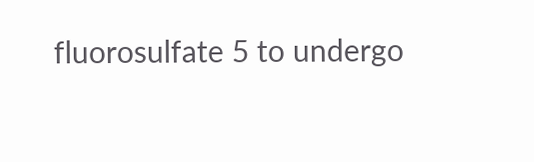fluorosulfate 5 to undergo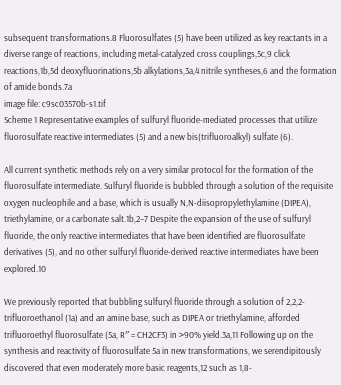subsequent transformations.8 Fluorosulfates (5) have been utilized as key reactants in a diverse range of reactions, including metal-catalyzed cross couplings,5c,9 click reactions,1b,5d deoxyfluorinations,5b alkylations,3a,4 nitrile syntheses,6 and the formation of amide bonds.7a
image file: c9sc03570b-s1.tif
Scheme 1 Representative examples of sulfuryl fluoride-mediated processes that utilize fluorosulfate reactive intermediates (5) and a new bis(trifluoroalkyl) sulfate (6).

All current synthetic methods rely on a very similar protocol for the formation of the fluorosulfate intermediate. Sulfuryl fluoride is bubbled through a solution of the requisite oxygen nucleophile and a base, which is usually N,N-diisopropylethylamine (DIPEA), triethylamine, or a carbonate salt.1b,2–7 Despite the expansion of the use of sulfuryl fluoride, the only reactive intermediates that have been identified are fluorosulfate derivatives (5), and no other sulfuryl fluoride-derived reactive intermediates have been explored.10

We previously reported that bubbling sulfuryl fluoride through a solution of 2,2,2-trifluoroethanol (1a) and an amine base, such as DIPEA or triethylamine, afforded trifluoroethyl fluorosulfate (5a, R′′ = CH2CF3) in >90% yield.3a,11 Following up on the synthesis and reactivity of fluorosulfate 5a in new transformations, we serendipitously discovered that even moderately more basic reagents,12 such as 1,8-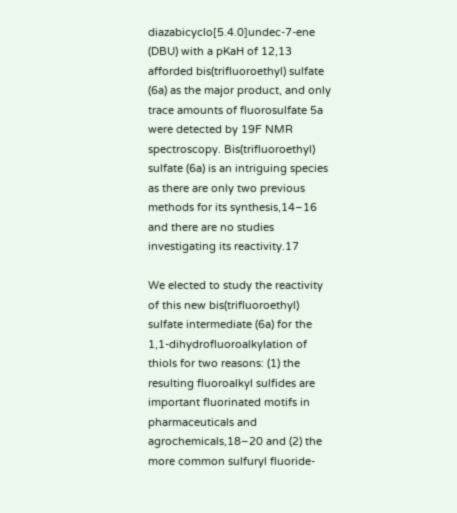diazabicyclo[5.4.0]undec-7-ene (DBU) with a pKaH of 12,13 afforded bis(trifluoroethyl) sulfate (6a) as the major product, and only trace amounts of fluorosulfate 5a were detected by 19F NMR spectroscopy. Bis(trifluoroethyl) sulfate (6a) is an intriguing species as there are only two previous methods for its synthesis,14–16 and there are no studies investigating its reactivity.17

We elected to study the reactivity of this new bis(trifluoroethyl) sulfate intermediate (6a) for the 1,1-dihydrofluoroalkylation of thiols for two reasons: (1) the resulting fluoroalkyl sulfides are important fluorinated motifs in pharmaceuticals and agrochemicals,18–20 and (2) the more common sulfuryl fluoride-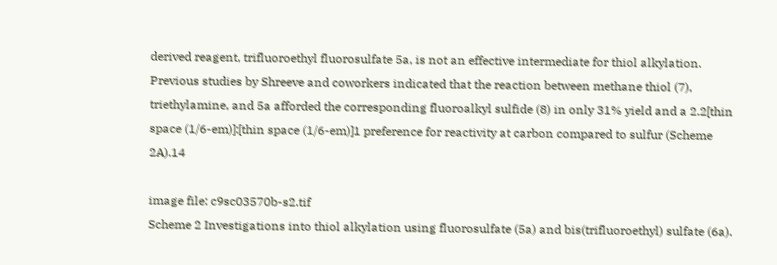derived reagent, trifluoroethyl fluorosulfate 5a, is not an effective intermediate for thiol alkylation. Previous studies by Shreeve and coworkers indicated that the reaction between methane thiol (7), triethylamine, and 5a afforded the corresponding fluoroalkyl sulfide (8) in only 31% yield and a 2.2[thin space (1/6-em)]:[thin space (1/6-em)]1 preference for reactivity at carbon compared to sulfur (Scheme 2A).14

image file: c9sc03570b-s2.tif
Scheme 2 Investigations into thiol alkylation using fluorosulfate (5a) and bis(trifluoroethyl) sulfate (6a).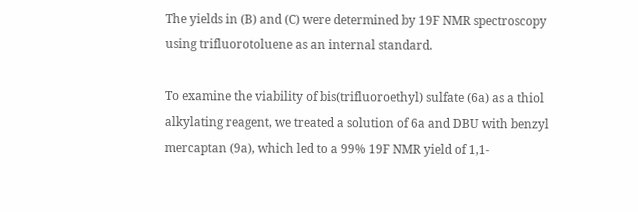The yields in (B) and (C) were determined by 19F NMR spectroscopy using trifluorotoluene as an internal standard.

To examine the viability of bis(trifluoroethyl) sulfate (6a) as a thiol alkylating reagent, we treated a solution of 6a and DBU with benzyl mercaptan (9a), which led to a 99% 19F NMR yield of 1,1-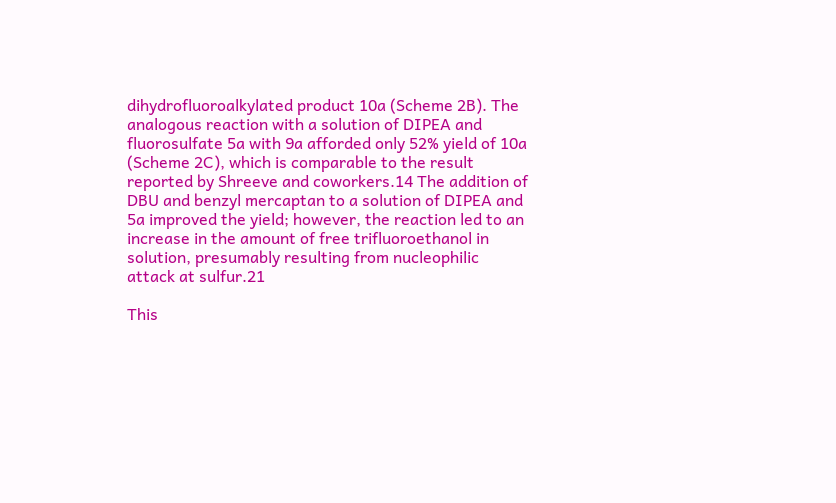dihydrofluoroalkylated product 10a (Scheme 2B). The analogous reaction with a solution of DIPEA and fluorosulfate 5a with 9a afforded only 52% yield of 10a (Scheme 2C), which is comparable to the result reported by Shreeve and coworkers.14 The addition of DBU and benzyl mercaptan to a solution of DIPEA and 5a improved the yield; however, the reaction led to an increase in the amount of free trifluoroethanol in solution, presumably resulting from nucleophilic attack at sulfur.21

This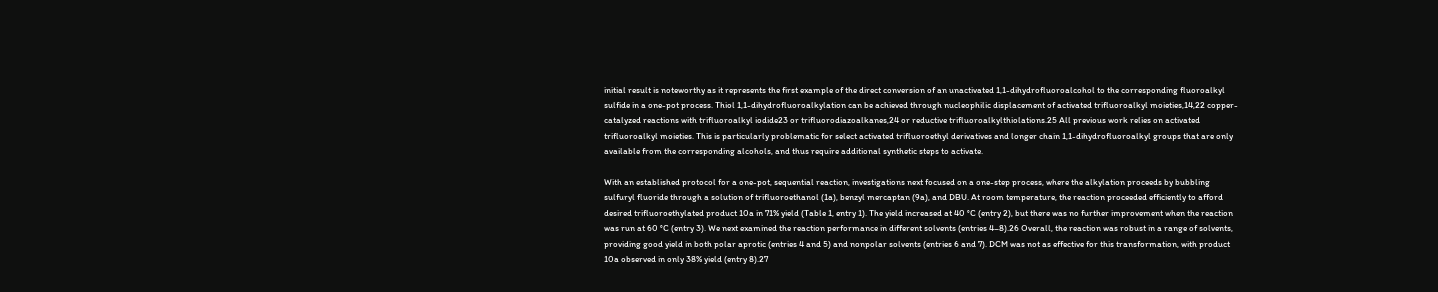initial result is noteworthy as it represents the first example of the direct conversion of an unactivated 1,1-dihydrofluoroalcohol to the corresponding fluoroalkyl sulfide in a one-pot process. Thiol 1,1-dihydrofluoroalkylation can be achieved through nucleophilic displacement of activated trifluoroalkyl moieties,14,22 copper-catalyzed reactions with trifluoroalkyl iodide23 or trifluorodiazoalkanes,24 or reductive trifluoroalkylthiolations.25 All previous work relies on activated trifluoroalkyl moieties. This is particularly problematic for select activated trifluoroethyl derivatives and longer chain 1,1-dihydrofluoroalkyl groups that are only available from the corresponding alcohols, and thus require additional synthetic steps to activate.

With an established protocol for a one-pot, sequential reaction, investigations next focused on a one-step process, where the alkylation proceeds by bubbling sulfuryl fluoride through a solution of trifluoroethanol (1a), benzyl mercaptan (9a), and DBU. At room temperature, the reaction proceeded efficiently to afford desired trifluoroethylated product 10a in 71% yield (Table 1, entry 1). The yield increased at 40 °C (entry 2), but there was no further improvement when the reaction was run at 60 °C (entry 3). We next examined the reaction performance in different solvents (entries 4–8).26 Overall, the reaction was robust in a range of solvents, providing good yield in both polar aprotic (entries 4 and 5) and nonpolar solvents (entries 6 and 7). DCM was not as effective for this transformation, with product 10a observed in only 38% yield (entry 8).27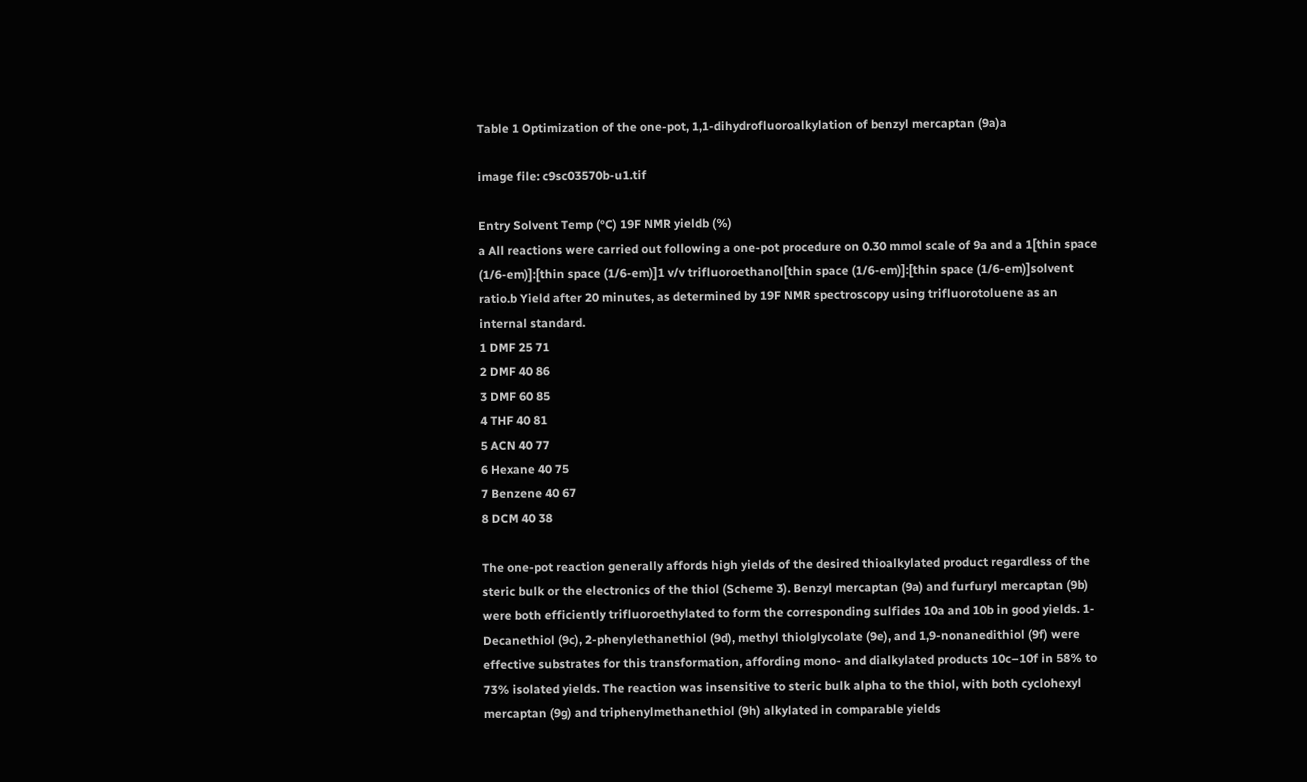Table 1 Optimization of the one-pot, 1,1-dihydrofluoroalkylation of benzyl mercaptan (9a)a

image file: c9sc03570b-u1.tif

Entry Solvent Temp (°C) 19F NMR yieldb (%)
a All reactions were carried out following a one-pot procedure on 0.30 mmol scale of 9a and a 1[thin space (1/6-em)]:[thin space (1/6-em)]1 v/v trifluoroethanol[thin space (1/6-em)]:[thin space (1/6-em)]solvent ratio.b Yield after 20 minutes, as determined by 19F NMR spectroscopy using trifluorotoluene as an internal standard.
1 DMF 25 71
2 DMF 40 86
3 DMF 60 85
4 THF 40 81
5 ACN 40 77
6 Hexane 40 75
7 Benzene 40 67
8 DCM 40 38

The one-pot reaction generally affords high yields of the desired thioalkylated product regardless of the steric bulk or the electronics of the thiol (Scheme 3). Benzyl mercaptan (9a) and furfuryl mercaptan (9b) were both efficiently trifluoroethylated to form the corresponding sulfides 10a and 10b in good yields. 1-Decanethiol (9c), 2-phenylethanethiol (9d), methyl thiolglycolate (9e), and 1,9-nonanedithiol (9f) were effective substrates for this transformation, affording mono- and dialkylated products 10c–10f in 58% to 73% isolated yields. The reaction was insensitive to steric bulk alpha to the thiol, with both cyclohexyl mercaptan (9g) and triphenylmethanethiol (9h) alkylated in comparable yields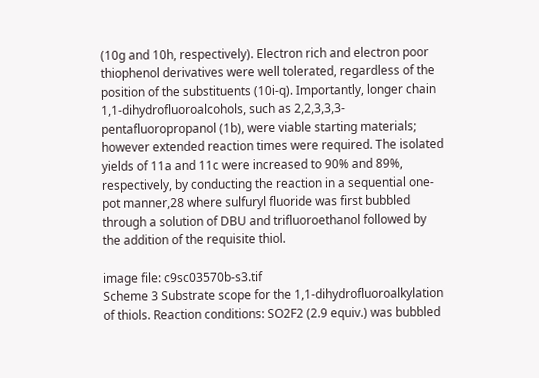(10g and 10h, respectively). Electron rich and electron poor thiophenol derivatives were well tolerated, regardless of the position of the substituents (10i-q). Importantly, longer chain 1,1-dihydrofluoroalcohols, such as 2,2,3,3,3-pentafluoropropanol (1b), were viable starting materials; however extended reaction times were required. The isolated yields of 11a and 11c were increased to 90% and 89%, respectively, by conducting the reaction in a sequential one-pot manner,28 where sulfuryl fluoride was first bubbled through a solution of DBU and trifluoroethanol followed by the addition of the requisite thiol.

image file: c9sc03570b-s3.tif
Scheme 3 Substrate scope for the 1,1-dihydrofluoroalkylation of thiols. Reaction conditions: SO2F2 (2.9 equiv.) was bubbled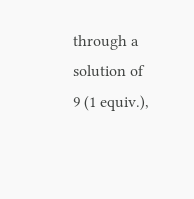through a solution of 9 (1 equiv.),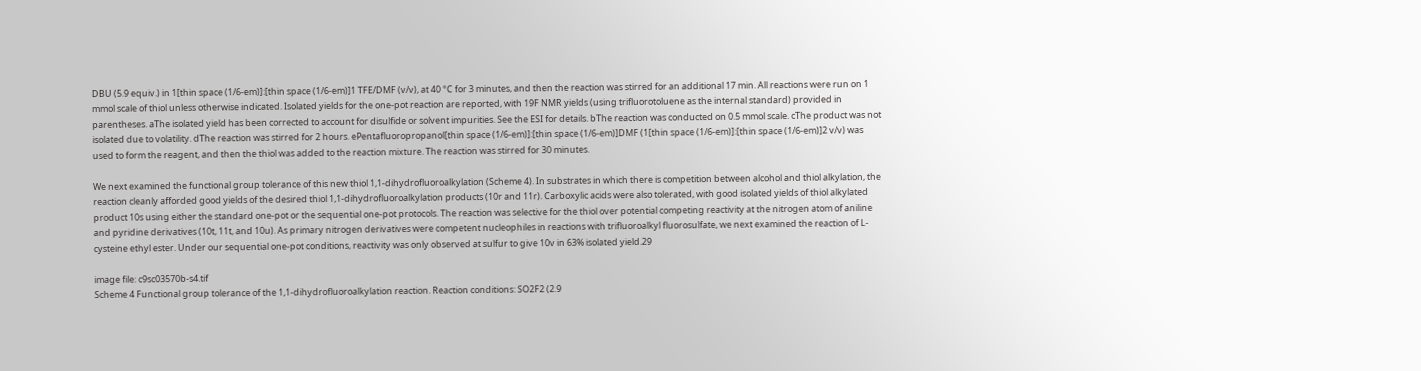DBU (5.9 equiv.) in 1[thin space (1/6-em)]:[thin space (1/6-em)]1 TFE/DMF (v/v), at 40 °C for 3 minutes, and then the reaction was stirred for an additional 17 min. All reactions were run on 1 mmol scale of thiol unless otherwise indicated. Isolated yields for the one-pot reaction are reported, with 19F NMR yields (using trifluorotoluene as the internal standard) provided in parentheses. aThe isolated yield has been corrected to account for disulfide or solvent impurities. See the ESI for details. bThe reaction was conducted on 0.5 mmol scale. cThe product was not isolated due to volatility. dThe reaction was stirred for 2 hours. ePentafluoropropanol[thin space (1/6-em)]:[thin space (1/6-em)]DMF (1[thin space (1/6-em)]:[thin space (1/6-em)]2 v/v) was used to form the reagent, and then the thiol was added to the reaction mixture. The reaction was stirred for 30 minutes.

We next examined the functional group tolerance of this new thiol 1,1-dihydrofluoroalkylation (Scheme 4). In substrates in which there is competition between alcohol and thiol alkylation, the reaction cleanly afforded good yields of the desired thiol 1,1-dihydrofluoroalkylation products (10r and 11r). Carboxylic acids were also tolerated, with good isolated yields of thiol alkylated product 10s using either the standard one-pot or the sequential one-pot protocols. The reaction was selective for the thiol over potential competing reactivity at the nitrogen atom of aniline and pyridine derivatives (10t, 11t, and 10u). As primary nitrogen derivatives were competent nucleophiles in reactions with trifluoroalkyl fluorosulfate, we next examined the reaction of L-cysteine ethyl ester. Under our sequential one-pot conditions, reactivity was only observed at sulfur to give 10v in 63% isolated yield.29

image file: c9sc03570b-s4.tif
Scheme 4 Functional group tolerance of the 1,1-dihydrofluoroalkylation reaction. Reaction conditions: SO2F2 (2.9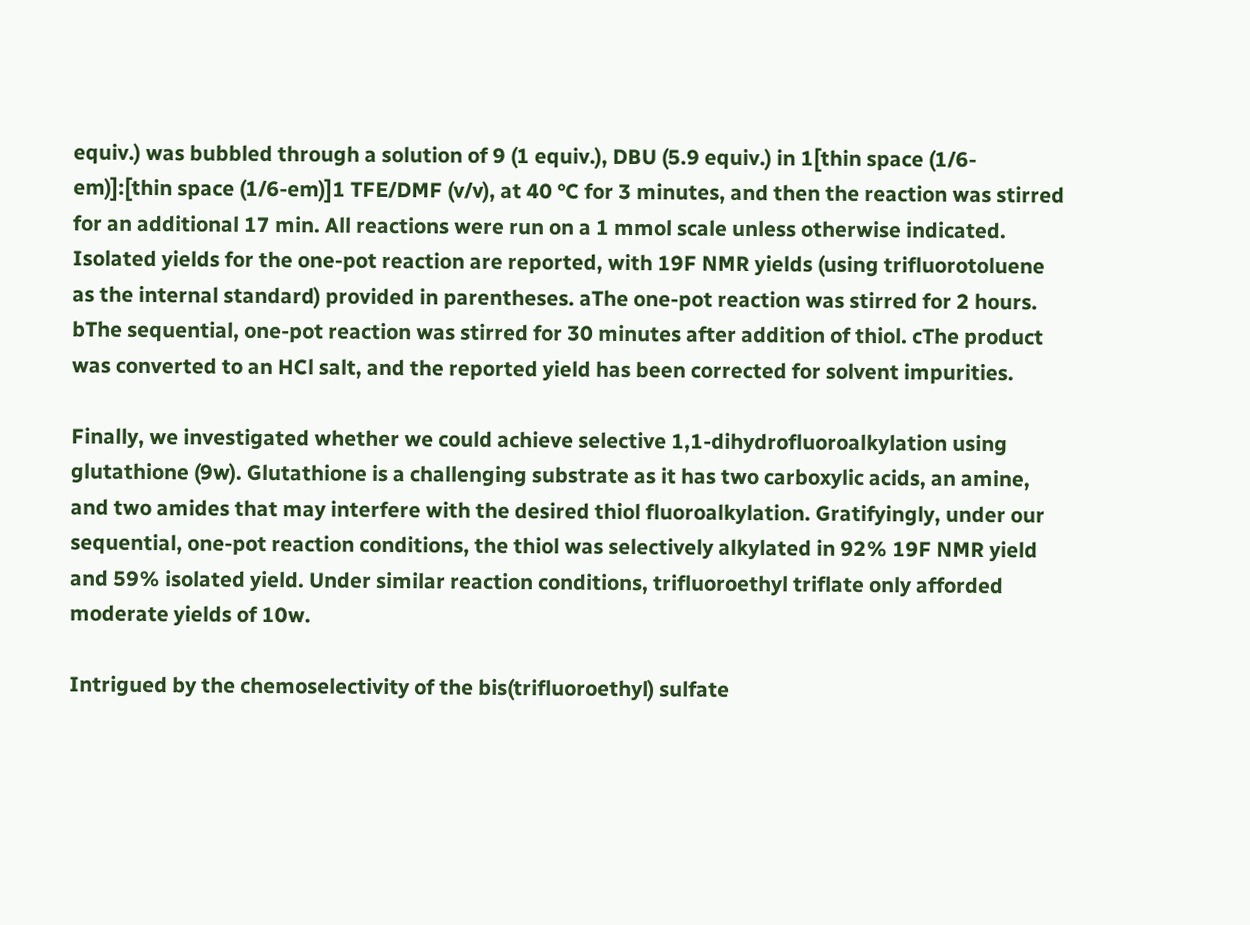equiv.) was bubbled through a solution of 9 (1 equiv.), DBU (5.9 equiv.) in 1[thin space (1/6-em)]:[thin space (1/6-em)]1 TFE/DMF (v/v), at 40 °C for 3 minutes, and then the reaction was stirred for an additional 17 min. All reactions were run on a 1 mmol scale unless otherwise indicated. Isolated yields for the one-pot reaction are reported, with 19F NMR yields (using trifluorotoluene as the internal standard) provided in parentheses. aThe one-pot reaction was stirred for 2 hours. bThe sequential, one-pot reaction was stirred for 30 minutes after addition of thiol. cThe product was converted to an HCl salt, and the reported yield has been corrected for solvent impurities.

Finally, we investigated whether we could achieve selective 1,1-dihydrofluoroalkylation using glutathione (9w). Glutathione is a challenging substrate as it has two carboxylic acids, an amine, and two amides that may interfere with the desired thiol fluoroalkylation. Gratifyingly, under our sequential, one-pot reaction conditions, the thiol was selectively alkylated in 92% 19F NMR yield and 59% isolated yield. Under similar reaction conditions, trifluoroethyl triflate only afforded moderate yields of 10w.

Intrigued by the chemoselectivity of the bis(trifluoroethyl) sulfate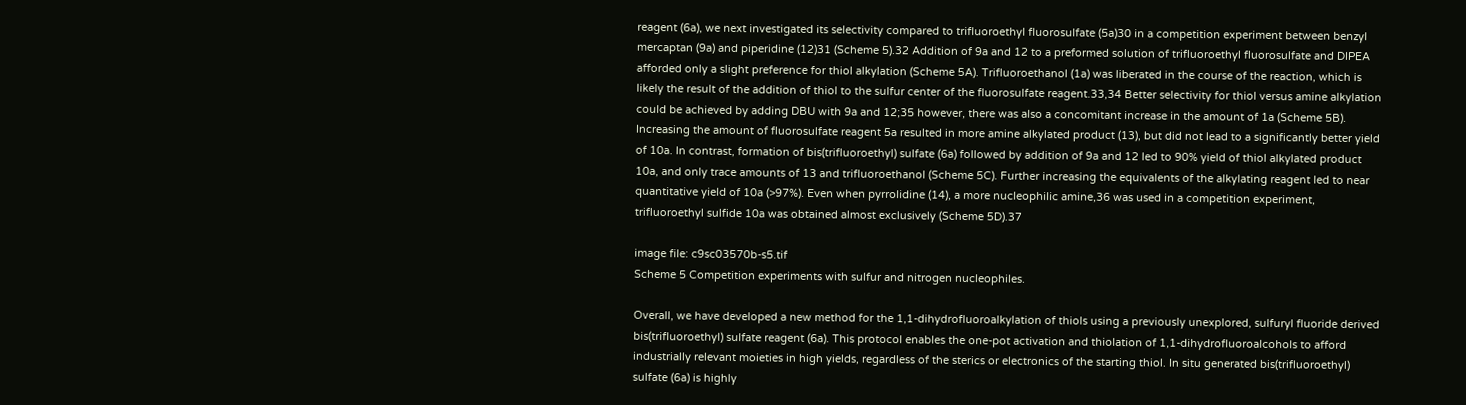reagent (6a), we next investigated its selectivity compared to trifluoroethyl fluorosulfate (5a)30 in a competition experiment between benzyl mercaptan (9a) and piperidine (12)31 (Scheme 5).32 Addition of 9a and 12 to a preformed solution of trifluoroethyl fluorosulfate and DIPEA afforded only a slight preference for thiol alkylation (Scheme 5A). Trifluoroethanol (1a) was liberated in the course of the reaction, which is likely the result of the addition of thiol to the sulfur center of the fluorosulfate reagent.33,34 Better selectivity for thiol versus amine alkylation could be achieved by adding DBU with 9a and 12;35 however, there was also a concomitant increase in the amount of 1a (Scheme 5B). Increasing the amount of fluorosulfate reagent 5a resulted in more amine alkylated product (13), but did not lead to a significantly better yield of 10a. In contrast, formation of bis(trifluoroethyl) sulfate (6a) followed by addition of 9a and 12 led to 90% yield of thiol alkylated product 10a, and only trace amounts of 13 and trifluoroethanol (Scheme 5C). Further increasing the equivalents of the alkylating reagent led to near quantitative yield of 10a (>97%). Even when pyrrolidine (14), a more nucleophilic amine,36 was used in a competition experiment, trifluoroethyl sulfide 10a was obtained almost exclusively (Scheme 5D).37

image file: c9sc03570b-s5.tif
Scheme 5 Competition experiments with sulfur and nitrogen nucleophiles.

Overall, we have developed a new method for the 1,1-dihydrofluoroalkylation of thiols using a previously unexplored, sulfuryl fluoride derived bis(trifluoroethyl) sulfate reagent (6a). This protocol enables the one-pot activation and thiolation of 1,1-dihydrofluoroalcohols to afford industrially relevant moieties in high yields, regardless of the sterics or electronics of the starting thiol. In situ generated bis(trifluoroethyl) sulfate (6a) is highly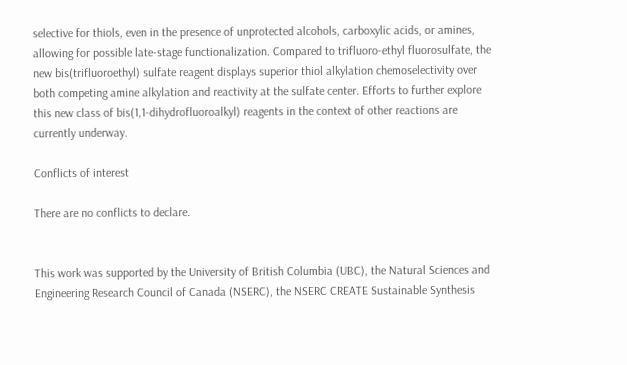selective for thiols, even in the presence of unprotected alcohols, carboxylic acids, or amines, allowing for possible late-stage functionalization. Compared to trifluoro-ethyl fluorosulfate, the new bis(trifluoroethyl) sulfate reagent displays superior thiol alkylation chemoselectivity over both competing amine alkylation and reactivity at the sulfate center. Efforts to further explore this new class of bis(1,1-dihydrofluoroalkyl) reagents in the context of other reactions are currently underway.

Conflicts of interest

There are no conflicts to declare.


This work was supported by the University of British Columbia (UBC), the Natural Sciences and Engineering Research Council of Canada (NSERC), the NSERC CREATE Sustainable Synthesis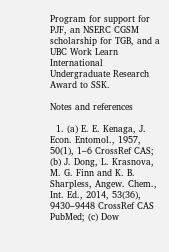Program for support for PJF, an NSERC CGSM scholarship for TGB, and a UBC Work Learn International Undergraduate Research Award to SSK.

Notes and references

  1. (a) E. E. Kenaga, J. Econ. Entomol., 1957, 50(1), 1–6 CrossRef CAS; (b) J. Dong, L. Krasnova, M. G. Finn and K. B. Sharpless, Angew. Chem., Int. Ed., 2014, 53(36), 9430–9448 CrossRef CAS PubMed; (c) Dow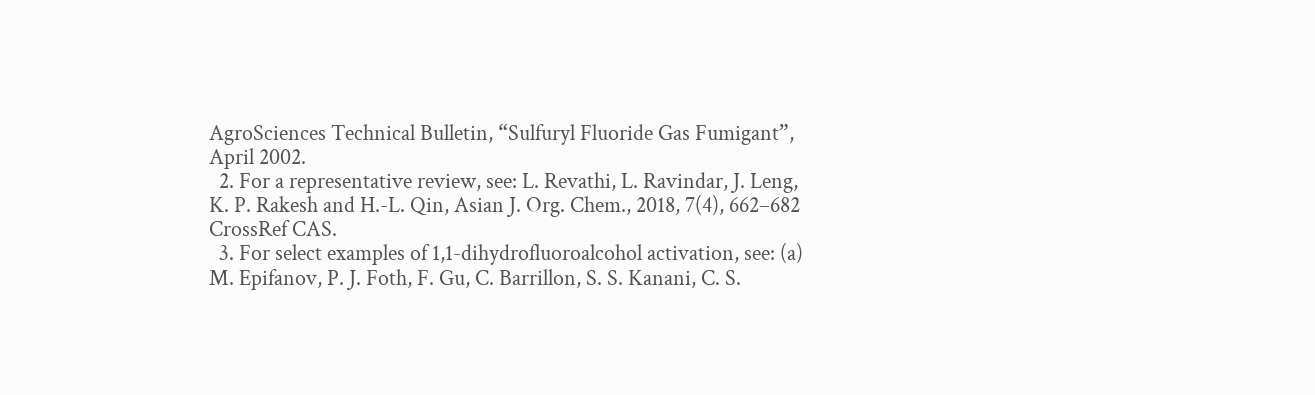AgroSciences Technical Bulletin, “Sulfuryl Fluoride Gas Fumigant”, April 2002.
  2. For a representative review, see: L. Revathi, L. Ravindar, J. Leng, K. P. Rakesh and H.-L. Qin, Asian J. Org. Chem., 2018, 7(4), 662–682 CrossRef CAS.
  3. For select examples of 1,1-dihydrofluoroalcohol activation, see: (a) M. Epifanov, P. J. Foth, F. Gu, C. Barrillon, S. S. Kanani, C. S.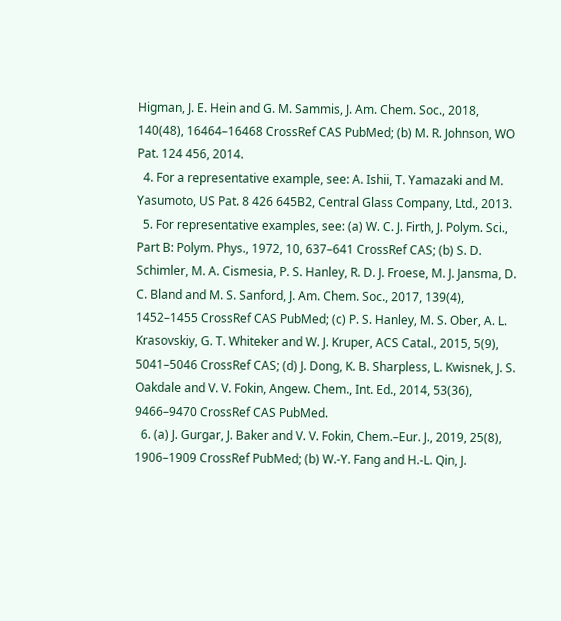Higman, J. E. Hein and G. M. Sammis, J. Am. Chem. Soc., 2018, 140(48), 16464–16468 CrossRef CAS PubMed; (b) M. R. Johnson, WO Pat. 124 456, 2014.
  4. For a representative example, see: A. Ishii, T. Yamazaki and M. Yasumoto, US Pat. 8 426 645B2, Central Glass Company, Ltd., 2013.
  5. For representative examples, see: (a) W. C. J. Firth, J. Polym. Sci., Part B: Polym. Phys., 1972, 10, 637–641 CrossRef CAS; (b) S. D. Schimler, M. A. Cismesia, P. S. Hanley, R. D. J. Froese, M. J. Jansma, D. C. Bland and M. S. Sanford, J. Am. Chem. Soc., 2017, 139(4), 1452–1455 CrossRef CAS PubMed; (c) P. S. Hanley, M. S. Ober, A. L. Krasovskiy, G. T. Whiteker and W. J. Kruper, ACS Catal., 2015, 5(9), 5041–5046 CrossRef CAS; (d) J. Dong, K. B. Sharpless, L. Kwisnek, J. S. Oakdale and V. V. Fokin, Angew. Chem., Int. Ed., 2014, 53(36), 9466–9470 CrossRef CAS PubMed.
  6. (a) J. Gurgar, J. Baker and V. V. Fokin, Chem.–Eur. J., 2019, 25(8), 1906–1909 CrossRef PubMed; (b) W.-Y. Fang and H.-L. Qin, J.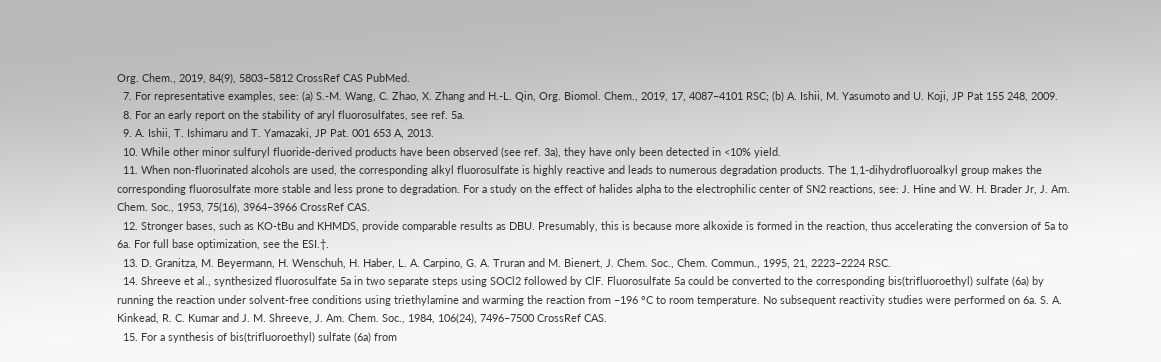Org. Chem., 2019, 84(9), 5803–5812 CrossRef CAS PubMed.
  7. For representative examples, see: (a) S.-M. Wang, C. Zhao, X. Zhang and H.-L. Qin, Org. Biomol. Chem., 2019, 17, 4087–4101 RSC; (b) A. Ishii, M. Yasumoto and U. Koji, JP Pat 155 248, 2009.
  8. For an early report on the stability of aryl fluorosulfates, see ref. 5a.
  9. A. Ishii, T. Ishimaru and T. Yamazaki, JP Pat. 001 653 A, 2013.
  10. While other minor sulfuryl fluoride-derived products have been observed (see ref. 3a), they have only been detected in <10% yield.
  11. When non-fluorinated alcohols are used, the corresponding alkyl fluorosulfate is highly reactive and leads to numerous degradation products. The 1,1-dihydrofluoroalkyl group makes the corresponding fluorosulfate more stable and less prone to degradation. For a study on the effect of halides alpha to the electrophilic center of SN2 reactions, see: J. Hine and W. H. Brader Jr, J. Am. Chem. Soc., 1953, 75(16), 3964–3966 CrossRef CAS.
  12. Stronger bases, such as KO-tBu and KHMDS, provide comparable results as DBU. Presumably, this is because more alkoxide is formed in the reaction, thus accelerating the conversion of 5a to 6a. For full base optimization, see the ESI.†.
  13. D. Granitza, M. Beyermann, H. Wenschuh, H. Haber, L. A. Carpino, G. A. Truran and M. Bienert, J. Chem. Soc., Chem. Commun., 1995, 21, 2223–2224 RSC.
  14. Shreeve et al., synthesized fluorosulfate 5a in two separate steps using SOCl2 followed by ClF. Fluorosulfate 5a could be converted to the corresponding bis(trifluoroethyl) sulfate (6a) by running the reaction under solvent-free conditions using triethylamine and warming the reaction from −196 °C to room temperature. No subsequent reactivity studies were performed on 6a. S. A. Kinkead, R. C. Kumar and J. M. Shreeve, J. Am. Chem. Soc., 1984, 106(24), 7496–7500 CrossRef CAS.
  15. For a synthesis of bis(trifluoroethyl) sulfate (6a) from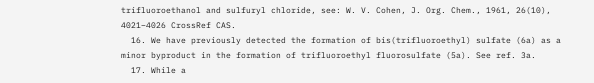trifluoroethanol and sulfuryl chloride, see: W. V. Cohen, J. Org. Chem., 1961, 26(10), 4021–4026 CrossRef CAS.
  16. We have previously detected the formation of bis(trifluoroethyl) sulfate (6a) as a minor byproduct in the formation of trifluoroethyl fluorosulfate (5a). See ref. 3a.
  17. While a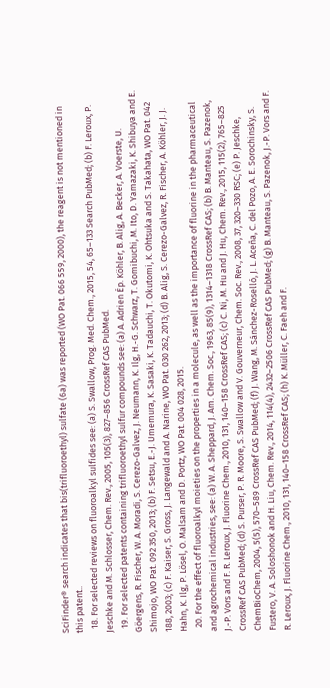SciFinder® search indicates that bis(trifluoroethyl) sulfate (6a) was reported (WO Pat. 066 559, 2000), the reagent is not mentioned in this patent..
  18. For selected reviews on fluoroalkyl sulfides see: (a) S. Swallow, Prog. Med. Chem., 2015, 54, 65–133 Search PubMed; (b) F. Leroux, P. Jeschke and M. Schlosser, Chem. Rev., 2005, 105(3), 827–856 CrossRef CAS PubMed.
  19. For selected patents containing trifluoroethyl sulfur compounds see: (a) A. Adrien Ép. Köhler, B. Alig, A. Becker, A. Voerste, U. Göergens, R. Fischer, W. A. Moradi, S. Cerezo-Galvez, J. Neumann, K. Ilg, H.-G. Schwarz, T. Gomibuchi, M. Ito, D. Yamazaki, K. Shibuya and E. Shimojo, WO Pat. 092 350, 2013; (b) F. Setsu, E.-J. Umemura, K. Sasaki, K. Tadauchi, T. Okutomi, K. Ohtsuka and S. Takahata, WO Pat. 042 188, 2003; (c) F. Kaiser, S. Gross, J. Langewald and A. Narine, WO Pat. 030 262, 2013; (d) B. Alig, S. Cerezo-Galvez, R. Fischer, A. Köhler, J. J. Hahn, K. Ilg, P. Lösel, O. Malsam and D. Portz, WO Pat. 004 028, 2015.
  20. For the effect of fluoroalkyl moieties on the properties in a molecule, as well as the importance of fluorine in the pharmaceutical and agrochemical industries, see: (a) W. A. Sheppard, J. Am. Chem. Soc., 1963, 85(9), 1314–1318 CrossRef CAS; (b) B. Manteau, S. Pazenok, J.-P. Vors and F. R. Leroux, J. Fluorine Chem., 2010, 131, 140–158 CrossRef CAS; (c) C. Ni, M. Hu and J. Hu, Chem. Rev., 2015, 115(2), 765–825 CrossRef CAS PubMed; (d) S. Purser, P. R. Moore, S. Swallow and V. Gouverneur, Chem. Soc. Rev., 2008, 37, 320–330 RSC; (e) P. Jeschke, ChemBioChem, 2004, 5(5), 570–589 CrossRef CAS PubMed; (f) J. Wang, M. Sánchez-Roselló, J. L. Aceña, C. del Pozo, A. E. Sorochinsky, S. Fustero, V. A. Soloshonok and H. Liu, Chem. Rev., 2014, 114(4), 2432–2506 CrossRef CAS PubMed; (g) B. Manteau, S. Pazenok, J.-P. Vors and F. R. Leroux, J. Fluorine Chem., 2010, 131, 140–158 CrossRef CAS; (h) K. Müller, C. Faeh and F.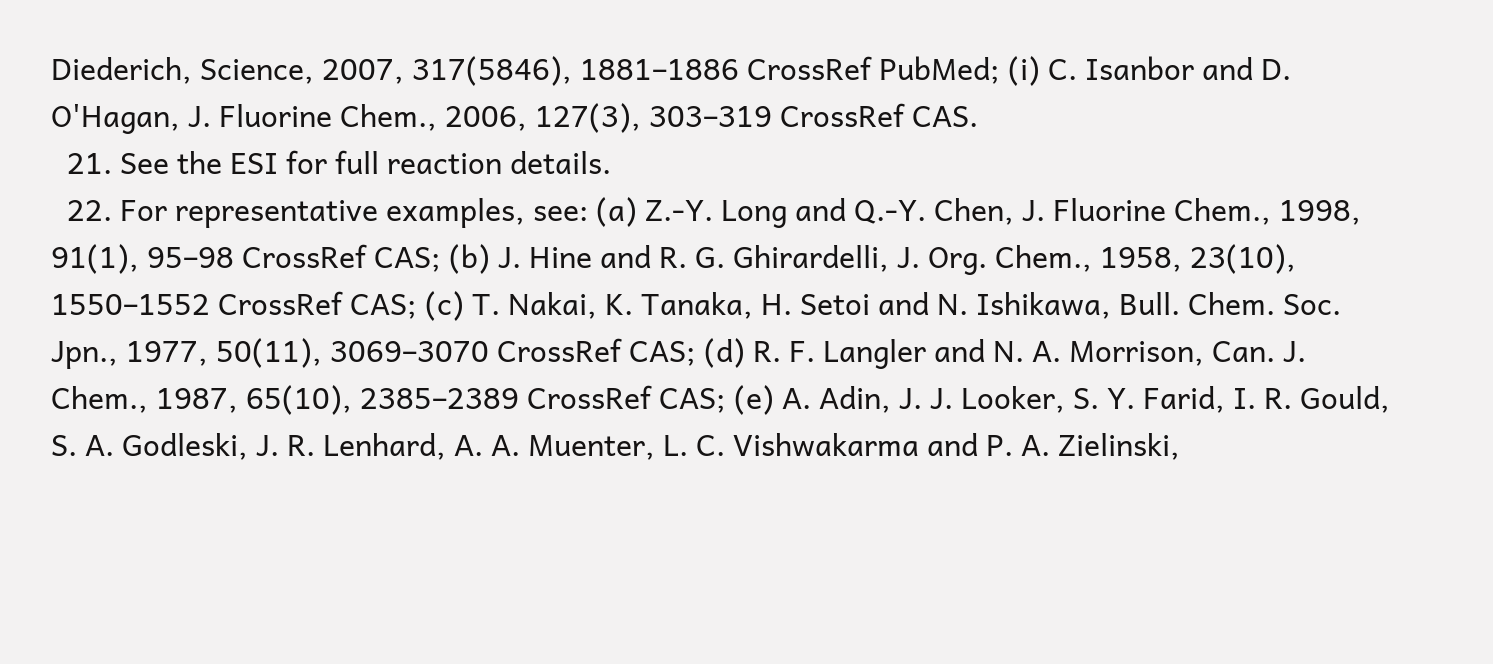Diederich, Science, 2007, 317(5846), 1881–1886 CrossRef PubMed; (i) C. Isanbor and D. O'Hagan, J. Fluorine Chem., 2006, 127(3), 303–319 CrossRef CAS.
  21. See the ESI for full reaction details.
  22. For representative examples, see: (a) Z.-Y. Long and Q.-Y. Chen, J. Fluorine Chem., 1998, 91(1), 95–98 CrossRef CAS; (b) J. Hine and R. G. Ghirardelli, J. Org. Chem., 1958, 23(10), 1550–1552 CrossRef CAS; (c) T. Nakai, K. Tanaka, H. Setoi and N. Ishikawa, Bull. Chem. Soc. Jpn., 1977, 50(11), 3069–3070 CrossRef CAS; (d) R. F. Langler and N. A. Morrison, Can. J. Chem., 1987, 65(10), 2385–2389 CrossRef CAS; (e) A. Adin, J. J. Looker, S. Y. Farid, I. R. Gould, S. A. Godleski, J. R. Lenhard, A. A. Muenter, L. C. Vishwakarma and P. A. Zielinski,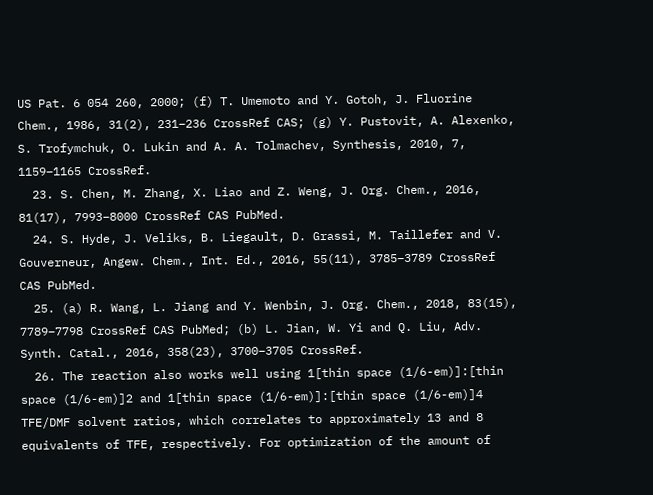US Pat. 6 054 260, 2000; (f) T. Umemoto and Y. Gotoh, J. Fluorine Chem., 1986, 31(2), 231–236 CrossRef CAS; (g) Y. Pustovit, A. Alexenko, S. Trofymchuk, O. Lukin and A. A. Tolmachev, Synthesis, 2010, 7, 1159–1165 CrossRef.
  23. S. Chen, M. Zhang, X. Liao and Z. Weng, J. Org. Chem., 2016, 81(17), 7993–8000 CrossRef CAS PubMed.
  24. S. Hyde, J. Veliks, B. Liegault, D. Grassi, M. Taillefer and V. Gouverneur, Angew. Chem., Int. Ed., 2016, 55(11), 3785–3789 CrossRef CAS PubMed.
  25. (a) R. Wang, L. Jiang and Y. Wenbin, J. Org. Chem., 2018, 83(15), 7789–7798 CrossRef CAS PubMed; (b) L. Jian, W. Yi and Q. Liu, Adv. Synth. Catal., 2016, 358(23), 3700–3705 CrossRef.
  26. The reaction also works well using 1[thin space (1/6-em)]:[thin space (1/6-em)]2 and 1[thin space (1/6-em)]:[thin space (1/6-em)]4 TFE/DMF solvent ratios, which correlates to approximately 13 and 8 equivalents of TFE, respectively. For optimization of the amount of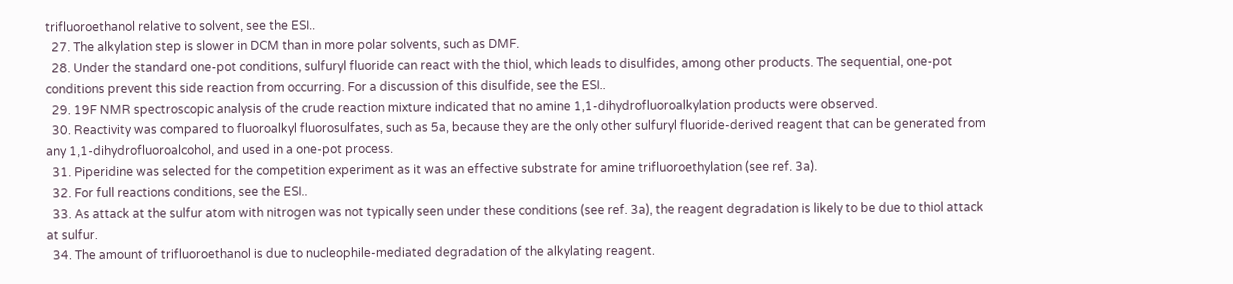trifluoroethanol relative to solvent, see the ESI..
  27. The alkylation step is slower in DCM than in more polar solvents, such as DMF.
  28. Under the standard one-pot conditions, sulfuryl fluoride can react with the thiol, which leads to disulfides, among other products. The sequential, one-pot conditions prevent this side reaction from occurring. For a discussion of this disulfide, see the ESI..
  29. 19F NMR spectroscopic analysis of the crude reaction mixture indicated that no amine 1,1-dihydrofluoroalkylation products were observed.
  30. Reactivity was compared to fluoroalkyl fluorosulfates, such as 5a, because they are the only other sulfuryl fluoride-derived reagent that can be generated from any 1,1-dihydrofluoroalcohol, and used in a one-pot process.
  31. Piperidine was selected for the competition experiment as it was an effective substrate for amine trifluoroethylation (see ref. 3a).
  32. For full reactions conditions, see the ESI..
  33. As attack at the sulfur atom with nitrogen was not typically seen under these conditions (see ref. 3a), the reagent degradation is likely to be due to thiol attack at sulfur.
  34. The amount of trifluoroethanol is due to nucleophile-mediated degradation of the alkylating reagent.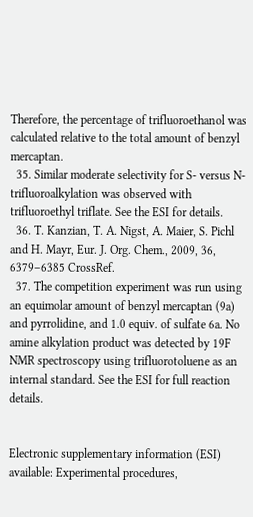Therefore, the percentage of trifluoroethanol was calculated relative to the total amount of benzyl mercaptan.
  35. Similar moderate selectivity for S- versus N-trifluoroalkylation was observed with trifluoroethyl triflate. See the ESI for details.
  36. T. Kanzian, T. A. Nigst, A. Maier, S. Pichl and H. Mayr, Eur. J. Org. Chem., 2009, 36, 6379–6385 CrossRef.
  37. The competition experiment was run using an equimolar amount of benzyl mercaptan (9a) and pyrrolidine, and 1.0 equiv. of sulfate 6a. No amine alkylation product was detected by 19F NMR spectroscopy using trifluorotoluene as an internal standard. See the ESI for full reaction details.


Electronic supplementary information (ESI) available: Experimental procedures,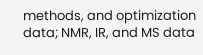methods, and optimization data; NMR, IR, and MS data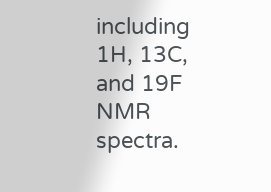including 1H, 13C, and 19F NMR spectra.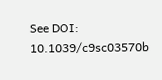See DOI: 10.1039/c9sc03570b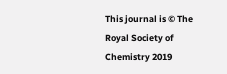This journal is © The Royal Society of Chemistry 2019